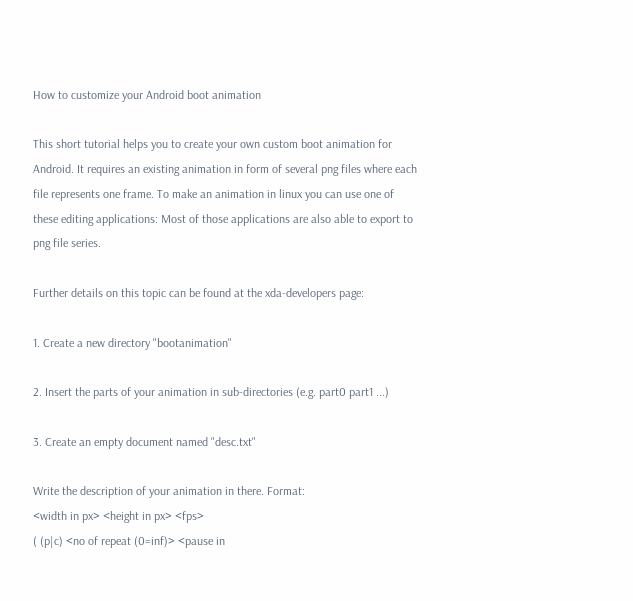How to customize your Android boot animation

This short tutorial helps you to create your own custom boot animation for Android. It requires an existing animation in form of several png files where each file represents one frame. To make an animation in linux you can use one of these editing applications: Most of those applications are also able to export to png file series.

Further details on this topic can be found at the xda-developers page:

1. Create a new directory "bootanimation"

2. Insert the parts of your animation in sub-directories (e.g. part0 part1 ...)

3. Create an empty document named "desc.txt"

Write the description of your animation in there. Format:
<width in px> <height in px> <fps>
( (p|c) <no of repeat (0=inf)> <pause in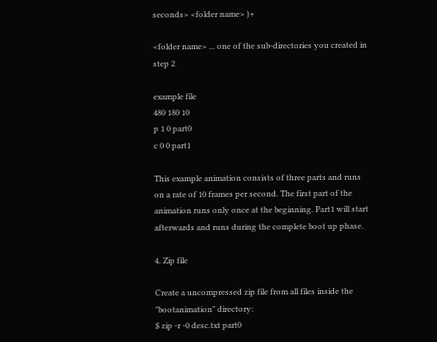seconds> <folder name> )+

<folder name> ... one of the sub-directories you created in step 2

example file
480 180 10
p 1 0 part0
c 0 0 part1

This example animation consists of three parts and runs on a rate of 10 frames per second. The first part of the animation runs only once at the beginning. Part1 will start afterwards and runs during the complete boot up phase.

4. Zip file

Create a uncompressed zip file from all files inside the "bootanimation" directory:
$ zip -r -0 desc.txt part0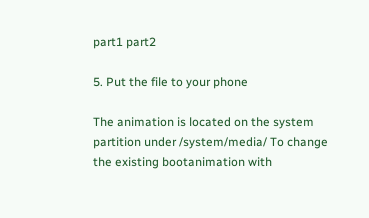part1 part2

5. Put the file to your phone

The animation is located on the system partition under /system/media/ To change the existing bootanimation with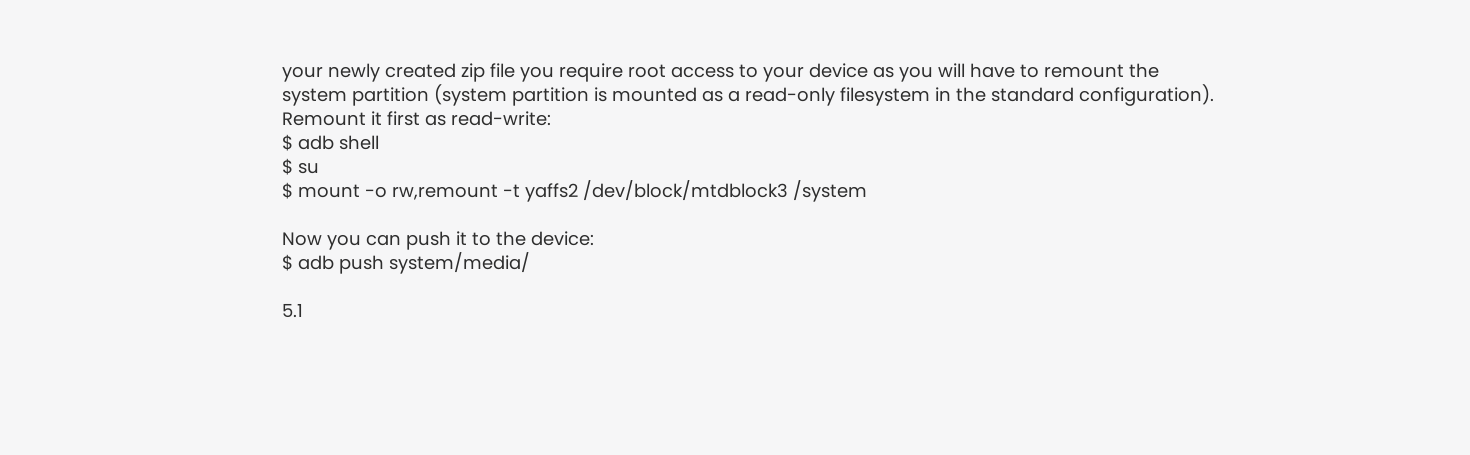your newly created zip file you require root access to your device as you will have to remount the system partition (system partition is mounted as a read-only filesystem in the standard configuration). Remount it first as read-write:
$ adb shell
$ su
$ mount -o rw,remount -t yaffs2 /dev/block/mtdblock3 /system

Now you can push it to the device:
$ adb push system/media/

5.1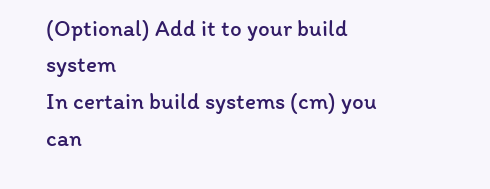(Optional) Add it to your build system
In certain build systems (cm) you can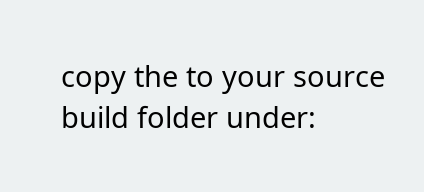copy the to your source build folder under: